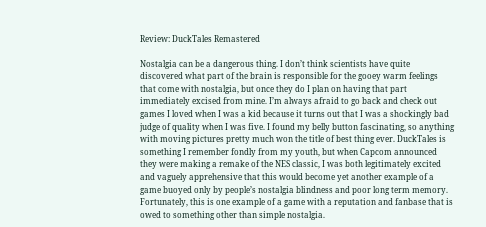Review: DuckTales Remastered

Nostalgia can be a dangerous thing. I don’t think scientists have quite discovered what part of the brain is responsible for the gooey warm feelings that come with nostalgia, but once they do I plan on having that part immediately excised from mine. I’m always afraid to go back and check out games I loved when I was a kid because it turns out that I was a shockingly bad judge of quality when I was five. I found my belly button fascinating, so anything with moving pictures pretty much won the title of best thing ever. DuckTales is something I remember fondly from my youth, but when Capcom announced they were making a remake of the NES classic, I was both legitimately excited and vaguely apprehensive that this would become yet another example of a game buoyed only by people’s nostalgia blindness and poor long term memory. Fortunately, this is one example of a game with a reputation and fanbase that is owed to something other than simple nostalgia.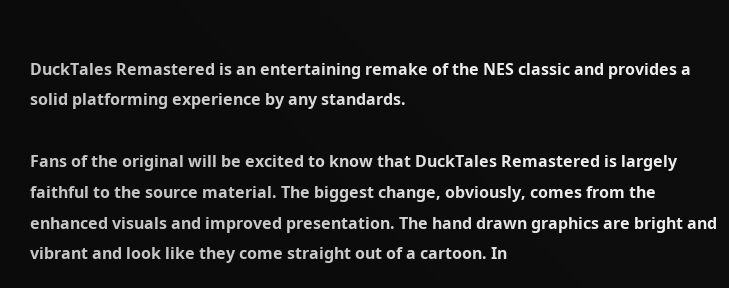DuckTales Remastered is an entertaining remake of the NES classic and provides a solid platforming experience by any standards.

Fans of the original will be excited to know that DuckTales Remastered is largely faithful to the source material. The biggest change, obviously, comes from the enhanced visuals and improved presentation. The hand drawn graphics are bright and vibrant and look like they come straight out of a cartoon. In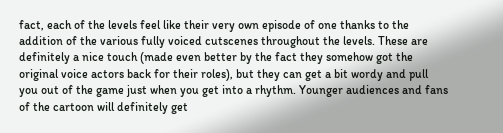fact, each of the levels feel like their very own episode of one thanks to the addition of the various fully voiced cutscenes throughout the levels. These are definitely a nice touch (made even better by the fact they somehow got the original voice actors back for their roles), but they can get a bit wordy and pull you out of the game just when you get into a rhythm. Younger audiences and fans of the cartoon will definitely get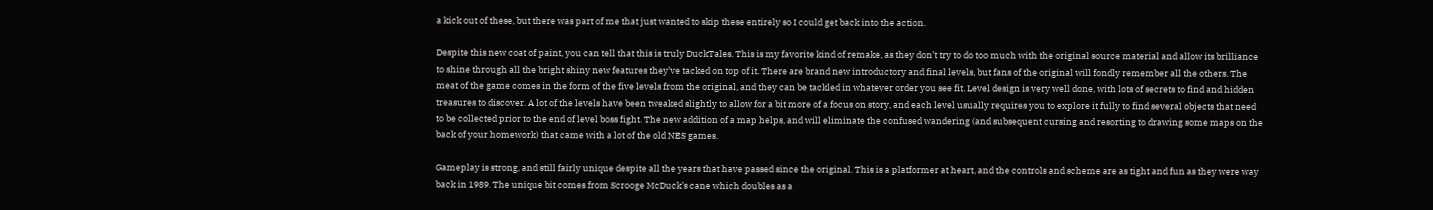a kick out of these, but there was part of me that just wanted to skip these entirely so I could get back into the action.

Despite this new coat of paint, you can tell that this is truly DuckTales. This is my favorite kind of remake, as they don’t try to do too much with the original source material and allow its brilliance to shine through all the bright shiny new features they’ve tacked on top of it. There are brand new introductory and final levels, but fans of the original will fondly remember all the others. The meat of the game comes in the form of the five levels from the original, and they can be tackled in whatever order you see fit. Level design is very well done, with lots of secrets to find and hidden treasures to discover. A lot of the levels have been tweaked slightly to allow for a bit more of a focus on story, and each level usually requires you to explore it fully to find several objects that need to be collected prior to the end of level boss fight. The new addition of a map helps, and will eliminate the confused wandering (and subsequent cursing and resorting to drawing some maps on the back of your homework) that came with a lot of the old NES games.

Gameplay is strong, and still fairly unique despite all the years that have passed since the original. This is a platformer at heart, and the controls and scheme are as tight and fun as they were way back in 1989. The unique bit comes from Scrooge McDuck’s cane which doubles as a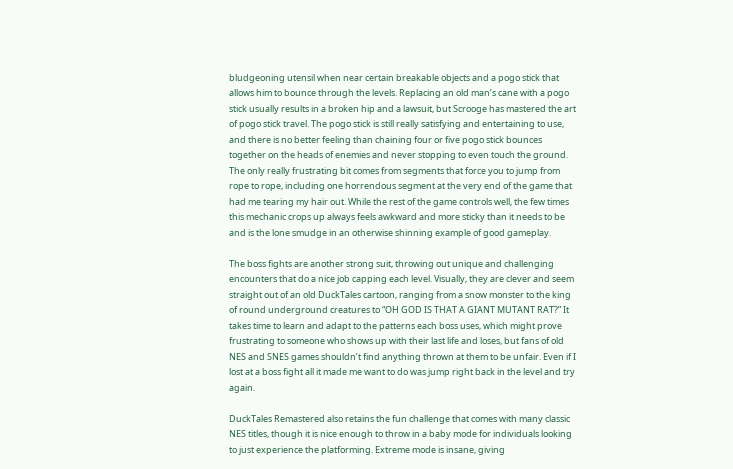bludgeoning utensil when near certain breakable objects and a pogo stick that allows him to bounce through the levels. Replacing an old man’s cane with a pogo stick usually results in a broken hip and a lawsuit, but Scrooge has mastered the art of pogo stick travel. The pogo stick is still really satisfying and entertaining to use, and there is no better feeling than chaining four or five pogo stick bounces together on the heads of enemies and never stopping to even touch the ground. The only really frustrating bit comes from segments that force you to jump from rope to rope, including one horrendous segment at the very end of the game that had me tearing my hair out. While the rest of the game controls well, the few times this mechanic crops up always feels awkward and more sticky than it needs to be and is the lone smudge in an otherwise shinning example of good gameplay.

The boss fights are another strong suit, throwing out unique and challenging encounters that do a nice job capping each level. Visually, they are clever and seem straight out of an old DuckTales cartoon, ranging from a snow monster to the king of round underground creatures to “OH GOD IS THAT A GIANT MUTANT RAT?” It takes time to learn and adapt to the patterns each boss uses, which might prove frustrating to someone who shows up with their last life and loses, but fans of old NES and SNES games shouldn’t find anything thrown at them to be unfair. Even if I lost at a boss fight all it made me want to do was jump right back in the level and try again.

DuckTales Remastered also retains the fun challenge that comes with many classic NES titles, though it is nice enough to throw in a baby mode for individuals looking to just experience the platforming. Extreme mode is insane, giving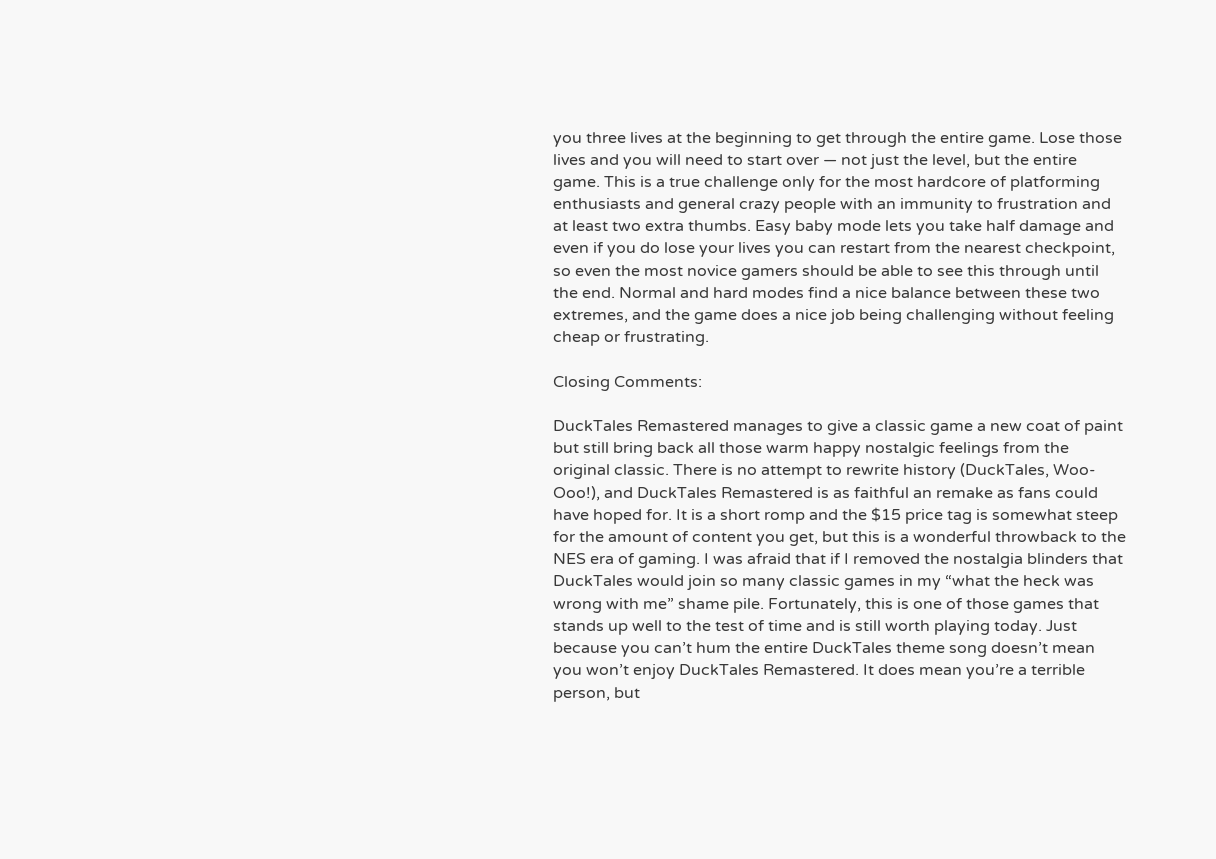you three lives at the beginning to get through the entire game. Lose those lives and you will need to start over — not just the level, but the entire game. This is a true challenge only for the most hardcore of platforming enthusiasts and general crazy people with an immunity to frustration and at least two extra thumbs. Easy baby mode lets you take half damage and even if you do lose your lives you can restart from the nearest checkpoint, so even the most novice gamers should be able to see this through until the end. Normal and hard modes find a nice balance between these two extremes, and the game does a nice job being challenging without feeling cheap or frustrating.

Closing Comments:

DuckTales Remastered manages to give a classic game a new coat of paint but still bring back all those warm happy nostalgic feelings from the original classic. There is no attempt to rewrite history (DuckTales, Woo-Ooo!), and DuckTales Remastered is as faithful an remake as fans could have hoped for. It is a short romp and the $15 price tag is somewhat steep for the amount of content you get, but this is a wonderful throwback to the NES era of gaming. I was afraid that if I removed the nostalgia blinders that DuckTales would join so many classic games in my “what the heck was wrong with me” shame pile. Fortunately, this is one of those games that stands up well to the test of time and is still worth playing today. Just because you can’t hum the entire DuckTales theme song doesn’t mean you won’t enjoy DuckTales Remastered. It does mean you’re a terrible person, but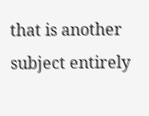that is another subject entirely